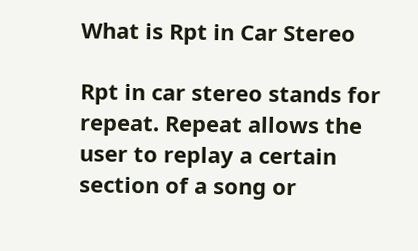What is Rpt in Car Stereo

Rpt in car stereo stands for repeat. Repeat allows the user to replay a certain section of a song or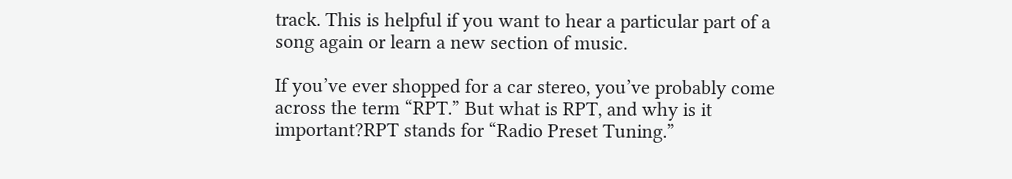track. This is helpful if you want to hear a particular part of a song again or learn a new section of music.

If you’ve ever shopped for a car stereo, you’ve probably come across the term “RPT.” But what is RPT, and why is it important?RPT stands for “Radio Preset Tuning.”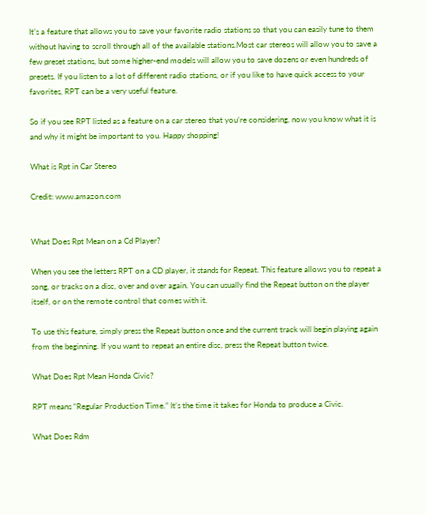It’s a feature that allows you to save your favorite radio stations so that you can easily tune to them without having to scroll through all of the available stations.Most car stereos will allow you to save a few preset stations, but some higher-end models will allow you to save dozens or even hundreds of presets. If you listen to a lot of different radio stations, or if you like to have quick access to your favorites, RPT can be a very useful feature.

So if you see RPT listed as a feature on a car stereo that you’re considering, now you know what it is and why it might be important to you. Happy shopping!

What is Rpt in Car Stereo

Credit: www.amazon.com


What Does Rpt Mean on a Cd Player?

When you see the letters RPT on a CD player, it stands for Repeat. This feature allows you to repeat a song, or tracks on a disc, over and over again. You can usually find the Repeat button on the player itself, or on the remote control that comes with it.

To use this feature, simply press the Repeat button once and the current track will begin playing again from the beginning. If you want to repeat an entire disc, press the Repeat button twice.

What Does Rpt Mean Honda Civic?

RPT means “Regular Production Time.” It’s the time it takes for Honda to produce a Civic.

What Does Rdm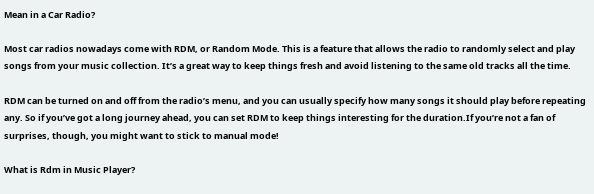Mean in a Car Radio?

Most car radios nowadays come with RDM, or Random Mode. This is a feature that allows the radio to randomly select and play songs from your music collection. It’s a great way to keep things fresh and avoid listening to the same old tracks all the time.

RDM can be turned on and off from the radio’s menu, and you can usually specify how many songs it should play before repeating any. So if you’ve got a long journey ahead, you can set RDM to keep things interesting for the duration.If you’re not a fan of surprises, though, you might want to stick to manual mode!

What is Rdm in Music Player?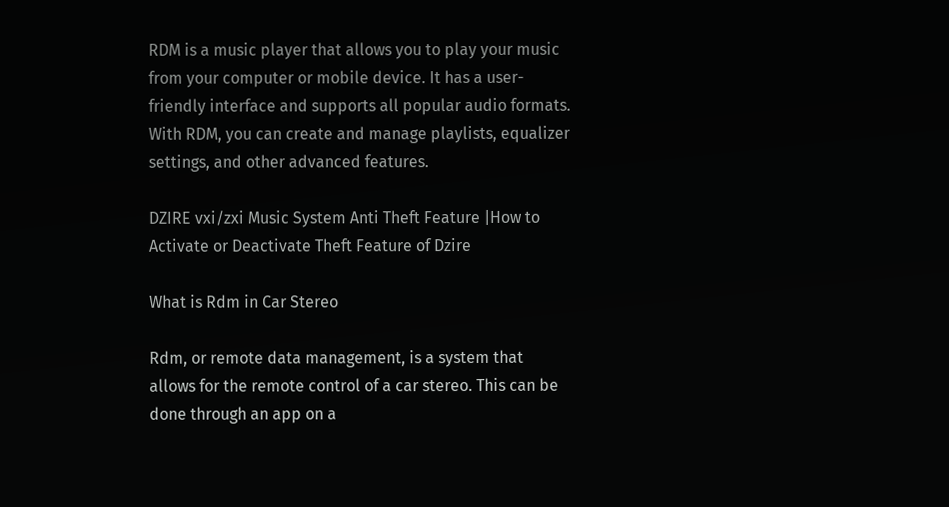RDM is a music player that allows you to play your music from your computer or mobile device. It has a user-friendly interface and supports all popular audio formats. With RDM, you can create and manage playlists, equalizer settings, and other advanced features.

DZIRE vxi/zxi Music System Anti Theft Feature |How to Activate or Deactivate Theft Feature of Dzire

What is Rdm in Car Stereo

Rdm, or remote data management, is a system that allows for the remote control of a car stereo. This can be done through an app on a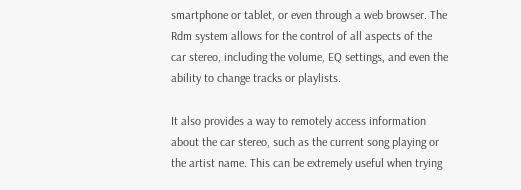smartphone or tablet, or even through a web browser. The Rdm system allows for the control of all aspects of the car stereo, including the volume, EQ settings, and even the ability to change tracks or playlists.

It also provides a way to remotely access information about the car stereo, such as the current song playing or the artist name. This can be extremely useful when trying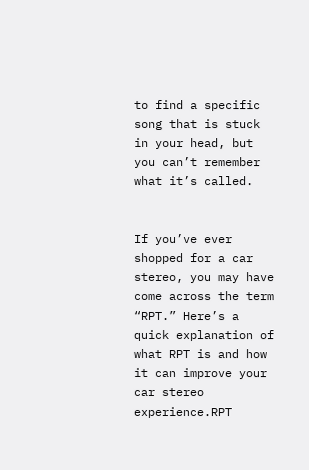to find a specific song that is stuck in your head, but you can’t remember what it’s called.


If you’ve ever shopped for a car stereo, you may have come across the term “RPT.” Here’s a quick explanation of what RPT is and how it can improve your car stereo experience.RPT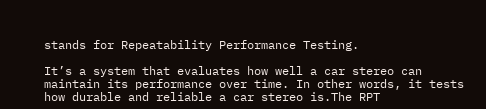stands for Repeatability Performance Testing.

It’s a system that evaluates how well a car stereo can maintain its performance over time. In other words, it tests how durable and reliable a car stereo is.The RPT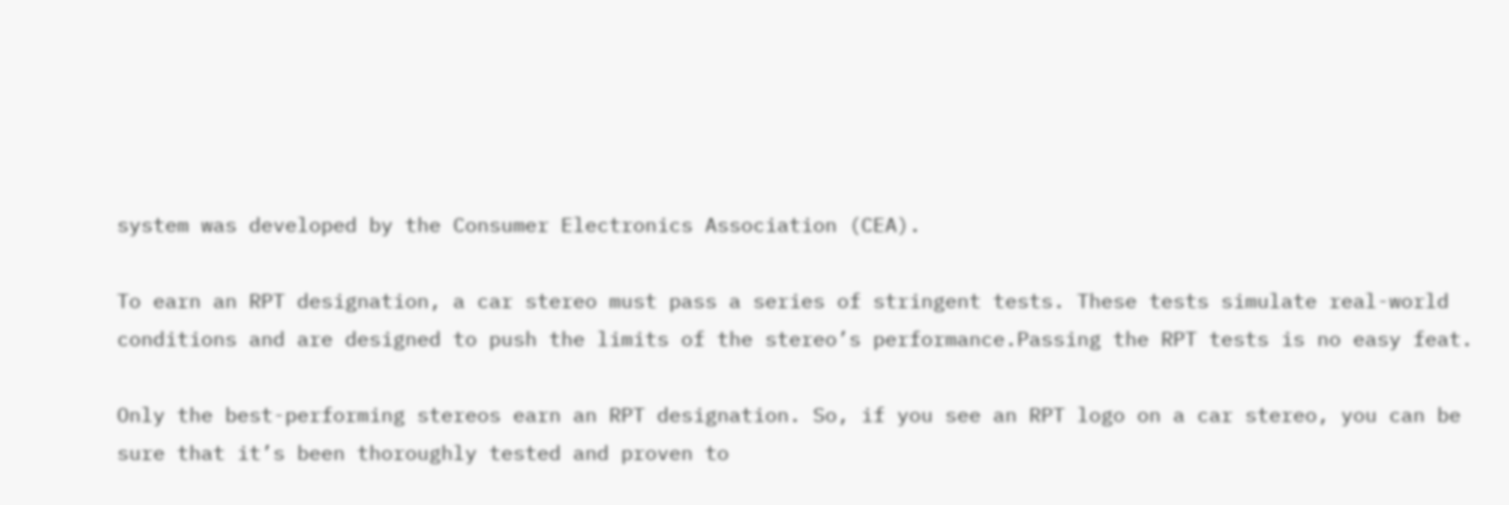system was developed by the Consumer Electronics Association (CEA).

To earn an RPT designation, a car stereo must pass a series of stringent tests. These tests simulate real-world conditions and are designed to push the limits of the stereo’s performance.Passing the RPT tests is no easy feat.

Only the best-performing stereos earn an RPT designation. So, if you see an RPT logo on a car stereo, you can be sure that it’s been thoroughly tested and proven to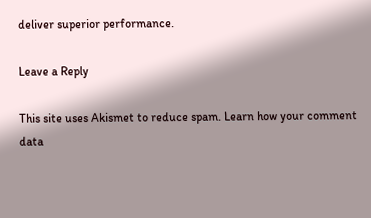deliver superior performance.

Leave a Reply

This site uses Akismet to reduce spam. Learn how your comment data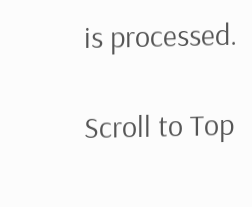is processed.

Scroll to Top